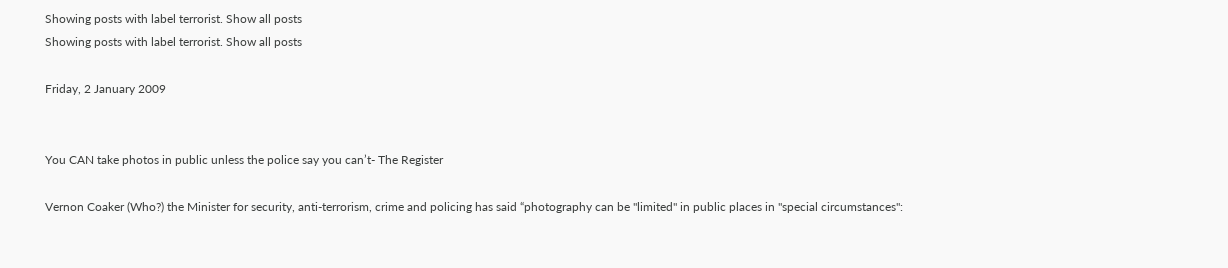Showing posts with label terrorist. Show all posts
Showing posts with label terrorist. Show all posts

Friday, 2 January 2009


You CAN take photos in public unless the police say you can’t- The Register

Vernon Coaker (Who?) the Minister for security, anti-terrorism, crime and policing has said “photography can be "limited" in public places in "special circumstances":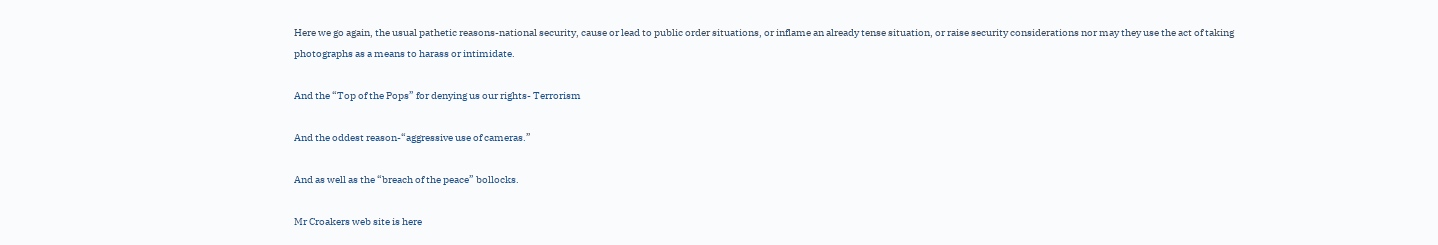Here we go again, the usual pathetic reasons-national security, cause or lead to public order situations, or inflame an already tense situation, or raise security considerations nor may they use the act of taking photographs as a means to harass or intimidate.

And the “Top of the Pops” for denying us our rights- Terrorism

And the oddest reason-“aggressive use of cameras.”

And as well as the “breach of the peace” bollocks.

Mr Croakers web site is here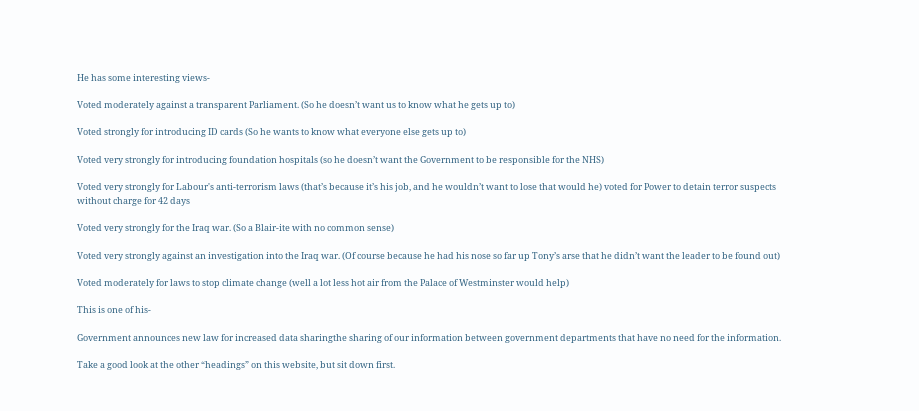He has some interesting views-

Voted moderately against a transparent Parliament. (So he doesn’t want us to know what he gets up to)

Voted strongly for introducing ID cards (So he wants to know what everyone else gets up to)

Voted very strongly for introducing foundation hospitals (so he doesn’t want the Government to be responsible for the NHS)

Voted very strongly for Labour's anti-terrorism laws (that’s because it’s his job, and he wouldn’t want to lose that would he) voted for Power to detain terror suspects without charge for 42 days

Voted very strongly for the Iraq war. (So a Blair-ite with no common sense)

Voted very strongly against an investigation into the Iraq war. (Of course because he had his nose so far up Tony’s arse that he didn’t want the leader to be found out)

Voted moderately for laws to stop climate change (well a lot less hot air from the Palace of Westminster would help)

This is one of his-

Government announces new law for increased data sharingthe sharing of our information between government departments that have no need for the information.

Take a good look at the other “headings” on this website, but sit down first.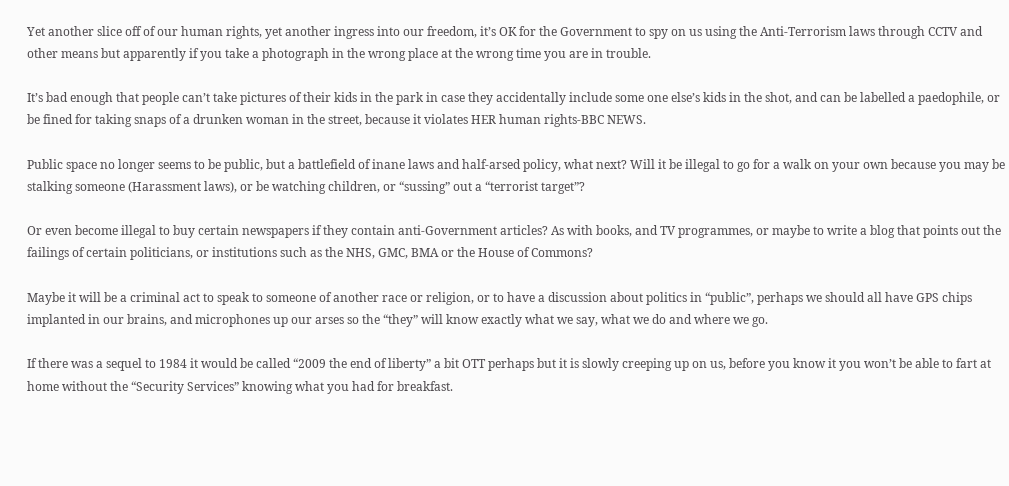Yet another slice off of our human rights, yet another ingress into our freedom, it’s OK for the Government to spy on us using the Anti-Terrorism laws through CCTV and other means but apparently if you take a photograph in the wrong place at the wrong time you are in trouble.

It’s bad enough that people can’t take pictures of their kids in the park in case they accidentally include some one else’s kids in the shot, and can be labelled a paedophile, or be fined for taking snaps of a drunken woman in the street, because it violates HER human rights-BBC NEWS.

Public space no longer seems to be public, but a battlefield of inane laws and half-arsed policy, what next? Will it be illegal to go for a walk on your own because you may be stalking someone (Harassment laws), or be watching children, or “sussing” out a “terrorist target”?

Or even become illegal to buy certain newspapers if they contain anti-Government articles? As with books, and TV programmes, or maybe to write a blog that points out the failings of certain politicians, or institutions such as the NHS, GMC, BMA or the House of Commons?

Maybe it will be a criminal act to speak to someone of another race or religion, or to have a discussion about politics in “public”, perhaps we should all have GPS chips implanted in our brains, and microphones up our arses so the “they” will know exactly what we say, what we do and where we go.

If there was a sequel to 1984 it would be called “2009 the end of liberty” a bit OTT perhaps but it is slowly creeping up on us, before you know it you won’t be able to fart at home without the “Security Services” knowing what you had for breakfast.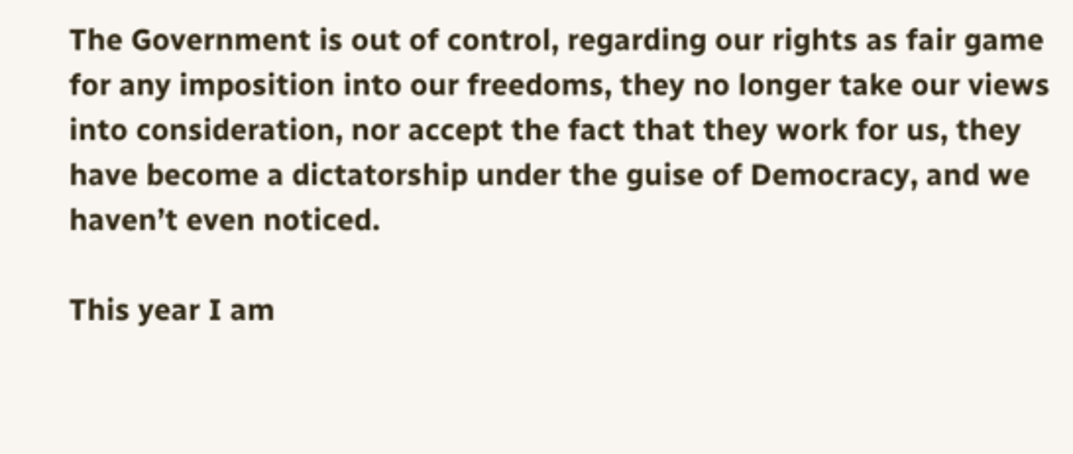The Government is out of control, regarding our rights as fair game for any imposition into our freedoms, they no longer take our views into consideration, nor accept the fact that they work for us, they have become a dictatorship under the guise of Democracy, and we haven’t even noticed.

This year I am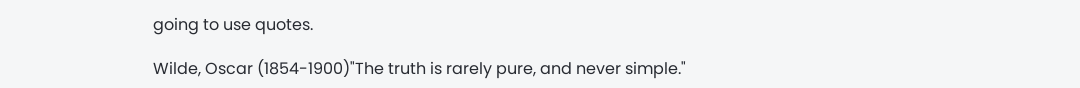going to use quotes.

Wilde, Oscar (1854-1900)"The truth is rarely pure, and never simple."